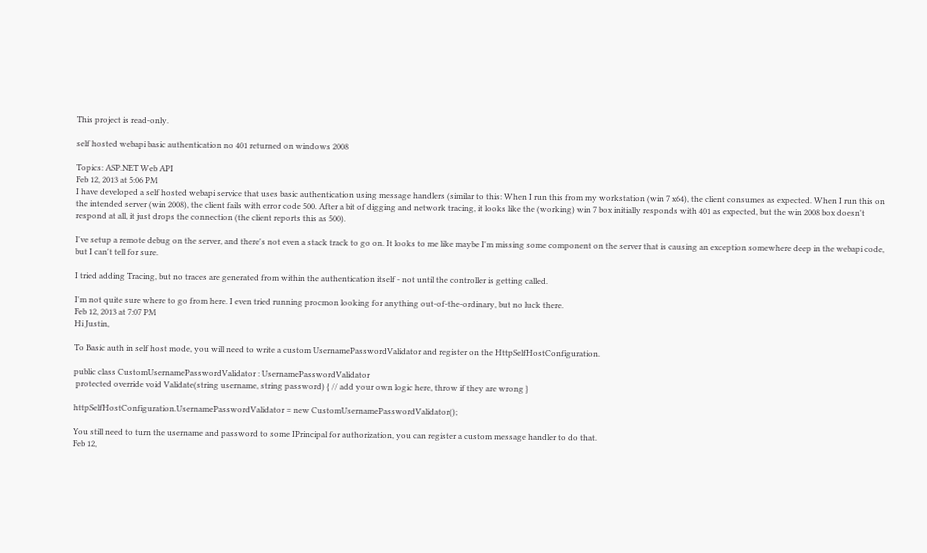This project is read-only.

self hosted webapi basic authentication no 401 returned on windows 2008

Topics: ASP.NET Web API
Feb 12, 2013 at 5:06 PM
I have developed a self hosted webapi service that uses basic authentication using message handlers (similar to this: When I run this from my workstation (win 7 x64), the client consumes as expected. When I run this on the intended server (win 2008), the client fails with error code 500. After a bit of digging and network tracing, it looks like the (working) win 7 box initially responds with 401 as expected, but the win 2008 box doesn't respond at all, it just drops the connection (the client reports this as 500).

I've setup a remote debug on the server, and there's not even a stack track to go on. It looks to me like maybe I'm missing some component on the server that is causing an exception somewhere deep in the webapi code, but I can't tell for sure.

I tried adding Tracing, but no traces are generated from within the authentication itself - not until the controller is getting called.

I'm not quite sure where to go from here. I even tried running procmon looking for anything out-of-the-ordinary, but no luck there.
Feb 12, 2013 at 7:07 PM
Hi Justin,

To Basic auth in self host mode, you will need to write a custom UsernamePasswordValidator and register on the HttpSelfHostConfiguration.

public class CustomUsernamePasswordValidator : UsernamePasswordValidator
 protected override void Validate(string username, string password) { // add your own logic here, throw if they are wrong }

httpSelfHostConfiguration.UsernamePasswordValidator = new CustomUsernamePasswordValidator();

You still need to turn the username and password to some IPrincipal for authorization, you can register a custom message handler to do that.
Feb 12,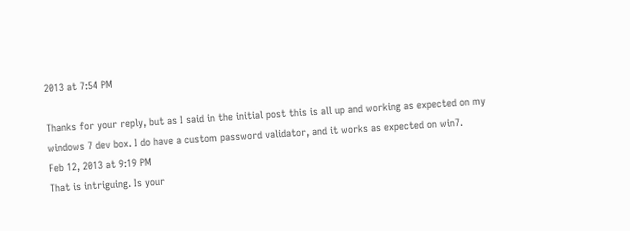2013 at 7:54 PM

Thanks for your reply, but as I said in the initial post this is all up and working as expected on my windows 7 dev box. I do have a custom password validator, and it works as expected on win7.
Feb 12, 2013 at 9:19 PM
That is intriguing. Is your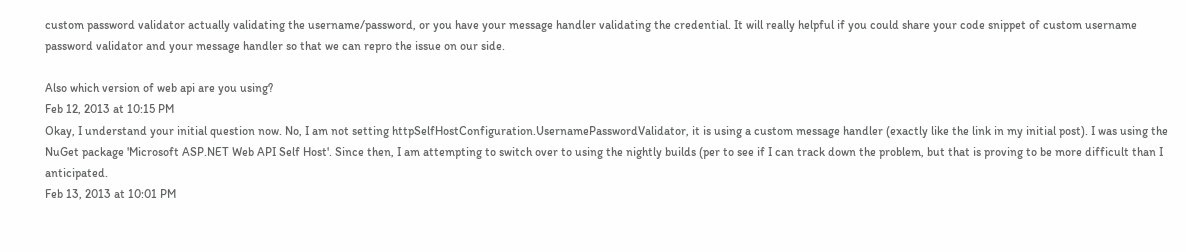custom password validator actually validating the username/password, or you have your message handler validating the credential. It will really helpful if you could share your code snippet of custom username password validator and your message handler so that we can repro the issue on our side.

Also which version of web api are you using?
Feb 12, 2013 at 10:15 PM
Okay, I understand your initial question now. No, I am not setting httpSelfHostConfiguration.UsernamePasswordValidator, it is using a custom message handler (exactly like the link in my initial post). I was using the NuGet package 'Microsoft ASP.NET Web API Self Host'. Since then, I am attempting to switch over to using the nightly builds (per to see if I can track down the problem, but that is proving to be more difficult than I anticipated.
Feb 13, 2013 at 10:01 PM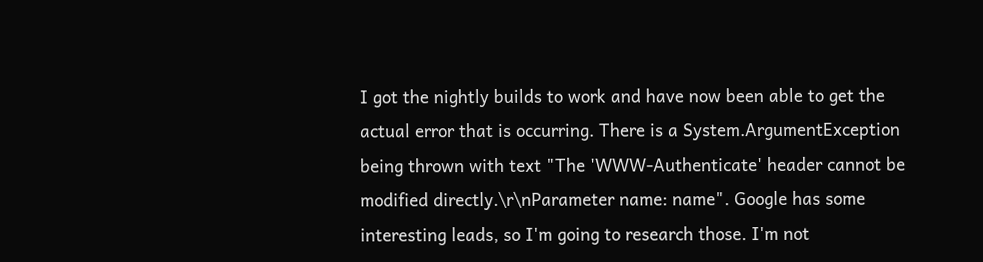I got the nightly builds to work and have now been able to get the actual error that is occurring. There is a System.ArgumentException being thrown with text "The 'WWW-Authenticate' header cannot be modified directly.\r\nParameter name: name". Google has some interesting leads, so I'm going to research those. I'm not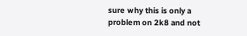sure why this is only a problem on 2k8 and not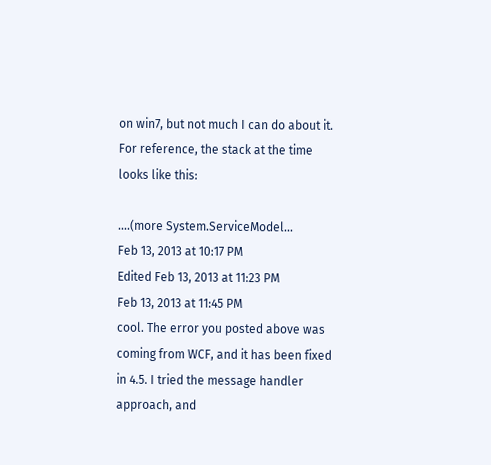on win7, but not much I can do about it. For reference, the stack at the time looks like this:

....(more System.ServiceModel...
Feb 13, 2013 at 10:17 PM
Edited Feb 13, 2013 at 11:23 PM
Feb 13, 2013 at 11:45 PM
cool. The error you posted above was coming from WCF, and it has been fixed in 4.5. I tried the message handler approach, and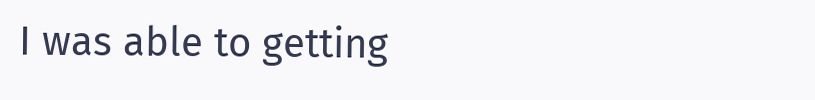I was able to getting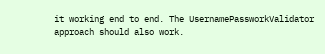it working end to end. The UsernamePassworkValidator approach should also work.